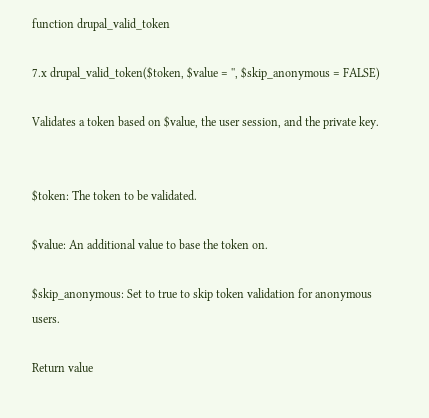function drupal_valid_token

7.x drupal_valid_token($token, $value = '', $skip_anonymous = FALSE)

Validates a token based on $value, the user session, and the private key.


$token: The token to be validated.

$value: An additional value to base the token on.

$skip_anonymous: Set to true to skip token validation for anonymous users.

Return value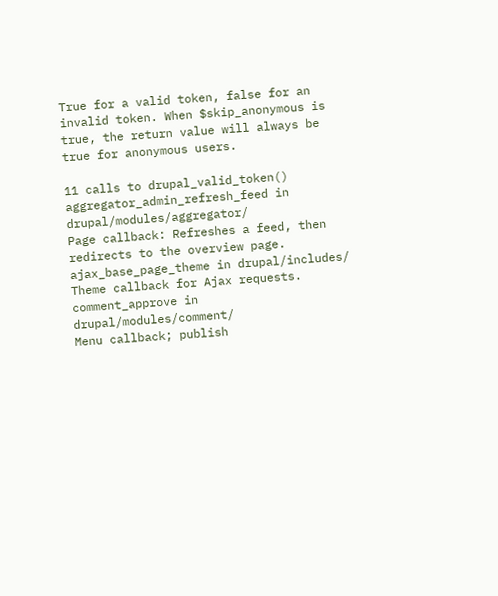True for a valid token, false for an invalid token. When $skip_anonymous is true, the return value will always be true for anonymous users.

11 calls to drupal_valid_token()
aggregator_admin_refresh_feed in drupal/modules/aggregator/
Page callback: Refreshes a feed, then redirects to the overview page.
ajax_base_page_theme in drupal/includes/
Theme callback for Ajax requests.
comment_approve in drupal/modules/comment/
Menu callback; publish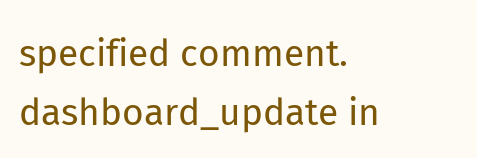specified comment.
dashboard_update in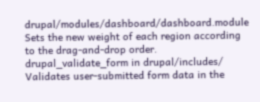drupal/modules/dashboard/dashboard.module
Sets the new weight of each region according to the drag-and-drop order.
drupal_validate_form in drupal/includes/
Validates user-submitted form data in the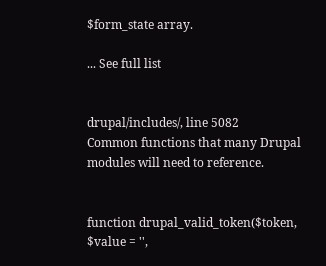$form_state array.

... See full list


drupal/includes/, line 5082
Common functions that many Drupal modules will need to reference.


function drupal_valid_token($token, $value = '',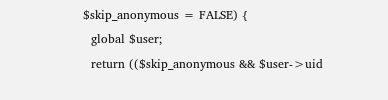$skip_anonymous = FALSE) {
  global $user;
  return (($skip_anonymous && $user->uid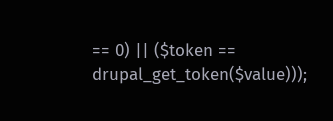== 0) || ($token == drupal_get_token($value)));